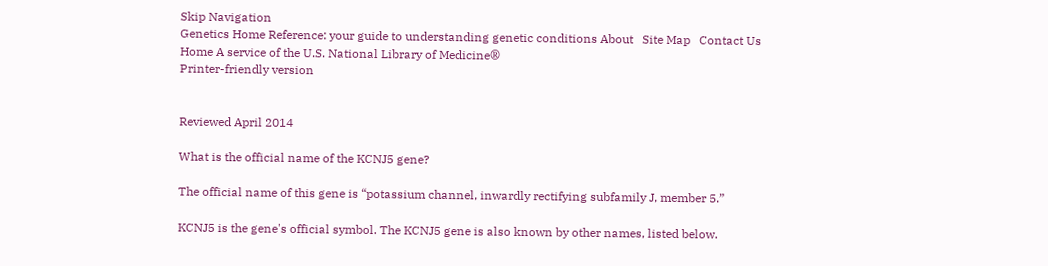Skip Navigation
Genetics Home Reference: your guide to understanding genetic conditions About   Site Map   Contact Us
Home A service of the U.S. National Library of Medicine®
Printer-friendly version


Reviewed April 2014

What is the official name of the KCNJ5 gene?

The official name of this gene is “potassium channel, inwardly rectifying subfamily J, member 5.”

KCNJ5 is the gene's official symbol. The KCNJ5 gene is also known by other names, listed below.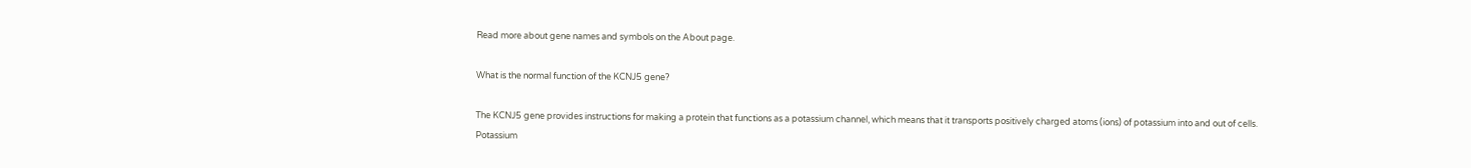Read more about gene names and symbols on the About page.

What is the normal function of the KCNJ5 gene?

The KCNJ5 gene provides instructions for making a protein that functions as a potassium channel, which means that it transports positively charged atoms (ions) of potassium into and out of cells. Potassium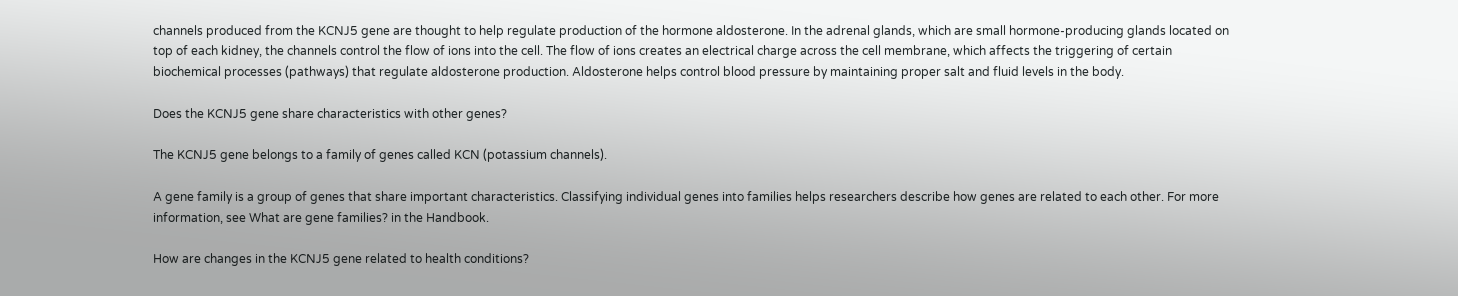channels produced from the KCNJ5 gene are thought to help regulate production of the hormone aldosterone. In the adrenal glands, which are small hormone-producing glands located on top of each kidney, the channels control the flow of ions into the cell. The flow of ions creates an electrical charge across the cell membrane, which affects the triggering of certain biochemical processes (pathways) that regulate aldosterone production. Aldosterone helps control blood pressure by maintaining proper salt and fluid levels in the body.

Does the KCNJ5 gene share characteristics with other genes?

The KCNJ5 gene belongs to a family of genes called KCN (potassium channels).

A gene family is a group of genes that share important characteristics. Classifying individual genes into families helps researchers describe how genes are related to each other. For more information, see What are gene families? in the Handbook.

How are changes in the KCNJ5 gene related to health conditions?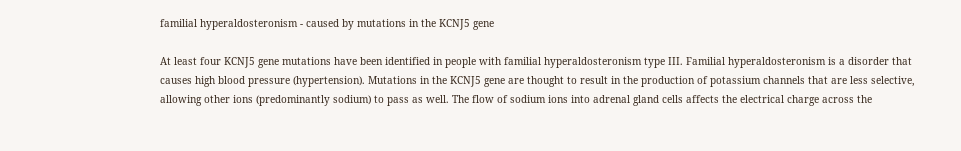familial hyperaldosteronism - caused by mutations in the KCNJ5 gene

At least four KCNJ5 gene mutations have been identified in people with familial hyperaldosteronism type III. Familial hyperaldosteronism is a disorder that causes high blood pressure (hypertension). Mutations in the KCNJ5 gene are thought to result in the production of potassium channels that are less selective, allowing other ions (predominantly sodium) to pass as well. The flow of sodium ions into adrenal gland cells affects the electrical charge across the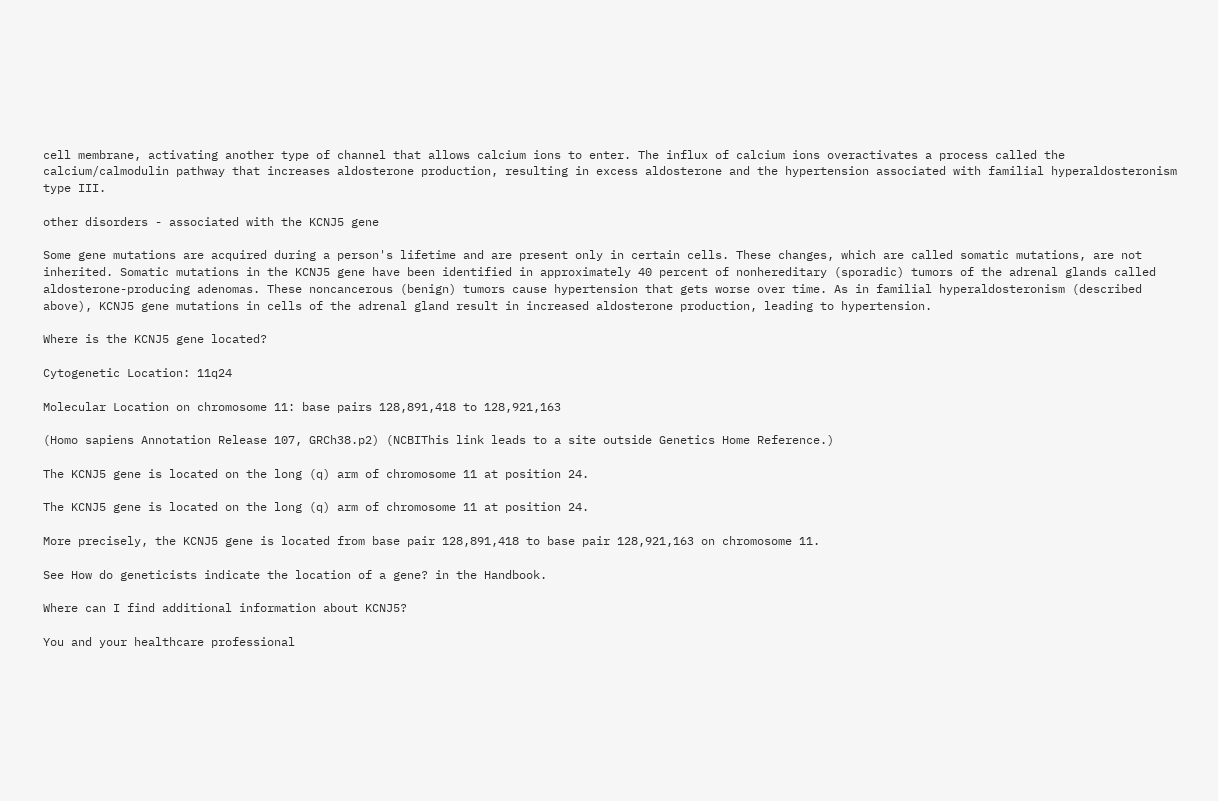cell membrane, activating another type of channel that allows calcium ions to enter. The influx of calcium ions overactivates a process called the calcium/calmodulin pathway that increases aldosterone production, resulting in excess aldosterone and the hypertension associated with familial hyperaldosteronism type III.

other disorders - associated with the KCNJ5 gene

Some gene mutations are acquired during a person's lifetime and are present only in certain cells. These changes, which are called somatic mutations, are not inherited. Somatic mutations in the KCNJ5 gene have been identified in approximately 40 percent of nonhereditary (sporadic) tumors of the adrenal glands called aldosterone-producing adenomas. These noncancerous (benign) tumors cause hypertension that gets worse over time. As in familial hyperaldosteronism (described above), KCNJ5 gene mutations in cells of the adrenal gland result in increased aldosterone production, leading to hypertension.

Where is the KCNJ5 gene located?

Cytogenetic Location: 11q24

Molecular Location on chromosome 11: base pairs 128,891,418 to 128,921,163

(Homo sapiens Annotation Release 107, GRCh38.p2) (NCBIThis link leads to a site outside Genetics Home Reference.)

The KCNJ5 gene is located on the long (q) arm of chromosome 11 at position 24.

The KCNJ5 gene is located on the long (q) arm of chromosome 11 at position 24.

More precisely, the KCNJ5 gene is located from base pair 128,891,418 to base pair 128,921,163 on chromosome 11.

See How do geneticists indicate the location of a gene? in the Handbook.

Where can I find additional information about KCNJ5?

You and your healthcare professional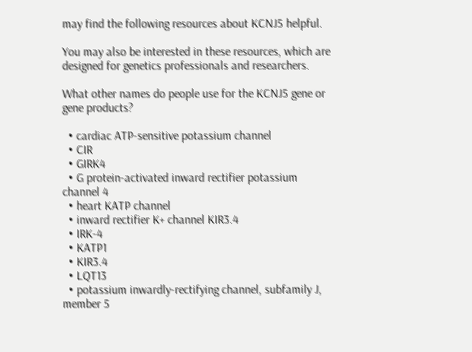may find the following resources about KCNJ5 helpful.

You may also be interested in these resources, which are designed for genetics professionals and researchers.

What other names do people use for the KCNJ5 gene or gene products?

  • cardiac ATP-sensitive potassium channel
  • CIR
  • GIRK4
  • G protein-activated inward rectifier potassium channel 4
  • heart KATP channel
  • inward rectifier K+ channel KIR3.4
  • IRK-4
  • KATP1
  • KIR3.4
  • LQT13
  • potassium inwardly-rectifying channel, subfamily J, member 5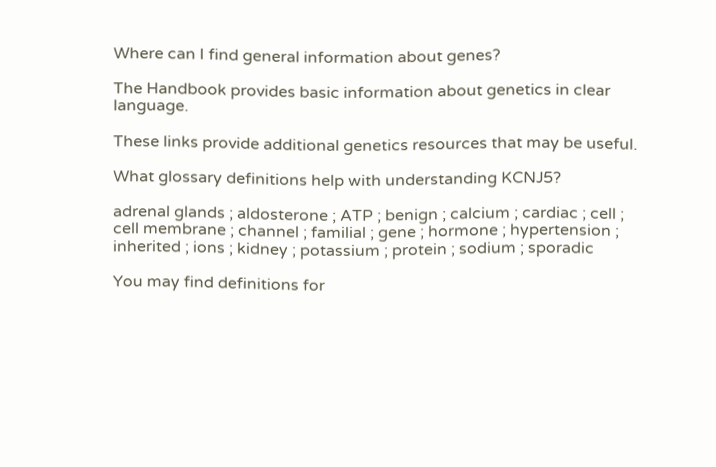Where can I find general information about genes?

The Handbook provides basic information about genetics in clear language.

These links provide additional genetics resources that may be useful.

What glossary definitions help with understanding KCNJ5?

adrenal glands ; aldosterone ; ATP ; benign ; calcium ; cardiac ; cell ; cell membrane ; channel ; familial ; gene ; hormone ; hypertension ; inherited ; ions ; kidney ; potassium ; protein ; sodium ; sporadic

You may find definitions for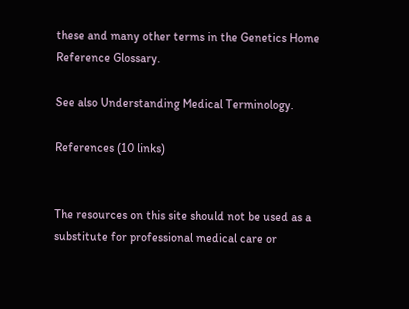these and many other terms in the Genetics Home Reference Glossary.

See also Understanding Medical Terminology.

References (10 links)


The resources on this site should not be used as a substitute for professional medical care or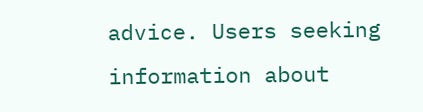advice. Users seeking information about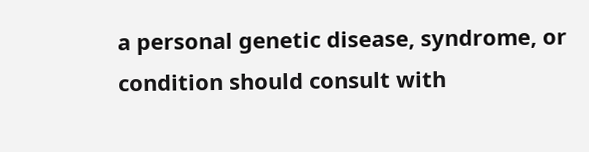a personal genetic disease, syndrome, or condition should consult with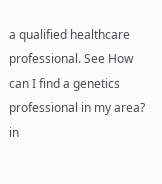a qualified healthcare professional. See How can I find a genetics professional in my area? in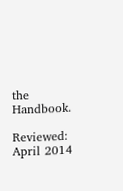the Handbook.

Reviewed: April 2014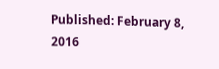Published: February 8, 2016